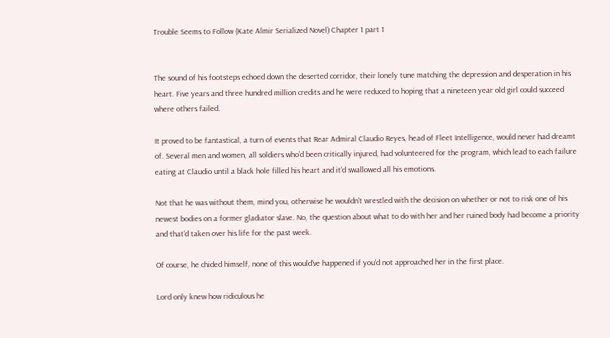Trouble Seems to Follow (Kate Almir Serialized Novel) Chapter 1 part 1


The sound of his footsteps echoed down the deserted corridor, their lonely tune matching the depression and desperation in his heart. Five years and three hundred million credits and he were reduced to hoping that a nineteen year old girl could succeed where others failed.

It proved to be fantastical, a turn of events that Rear Admiral Claudio Reyes, head of Fleet Intelligence, would never had dreamt of. Several men and women, all soldiers who’d been critically injured, had volunteered for the program, which lead to each failure eating at Claudio until a black hole filled his heart and it’d swallowed all his emotions.

Not that he was without them, mind you, otherwise he wouldn’t wrestled with the decision on whether or not to risk one of his newest bodies on a former gladiator slave. No, the question about what to do with her and her ruined body had become a priority and that’d taken over his life for the past week.

Of course, he chided himself, none of this would’ve happened if you’d not approached her in the first place.

Lord only knew how ridiculous he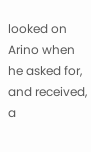looked on Arino when he asked for, and received, a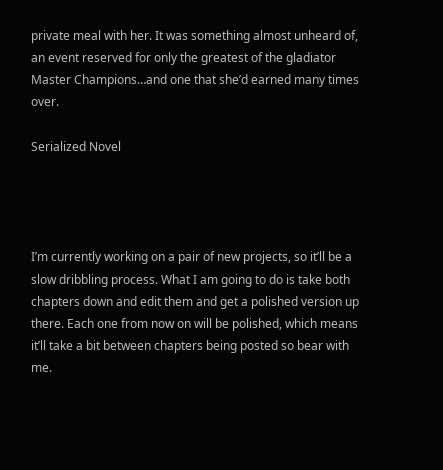private meal with her. It was something almost unheard of, an event reserved for only the greatest of the gladiator Master Champions…and one that she’d earned many times over.

Serialized Novel




I’m currently working on a pair of new projects, so it’ll be a slow dribbling process. What I am going to do is take both chapters down and edit them and get a polished version up there. Each one from now on will be polished, which means it’ll take a bit between chapters being posted so bear with me.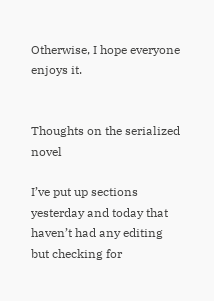Otherwise, I hope everyone enjoys it.


Thoughts on the serialized novel

I’ve put up sections yesterday and today that haven’t had any editing but checking for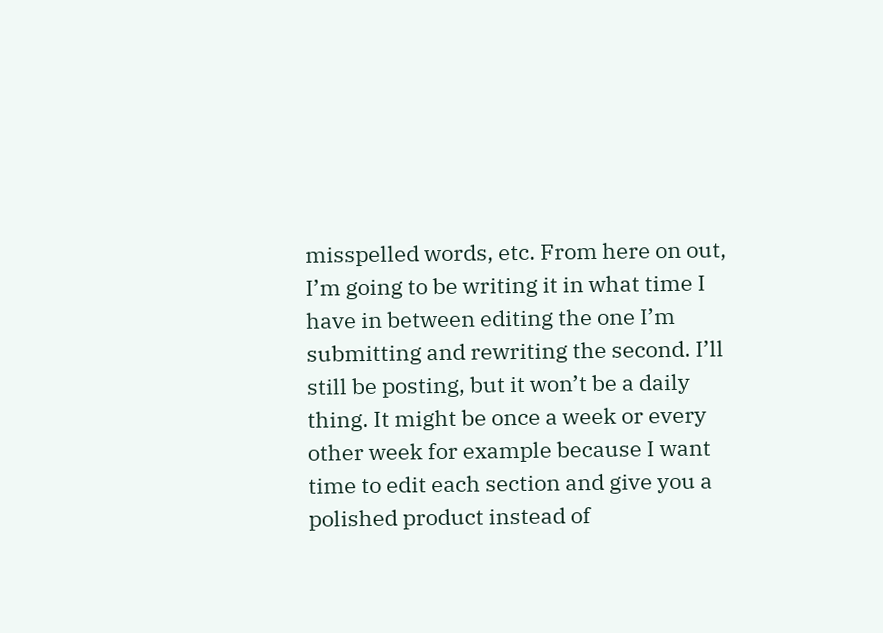misspelled words, etc. From here on out, I’m going to be writing it in what time I have in between editing the one I’m submitting and rewriting the second. I’ll still be posting, but it won’t be a daily thing. It might be once a week or every other week for example because I want time to edit each section and give you a polished product instead of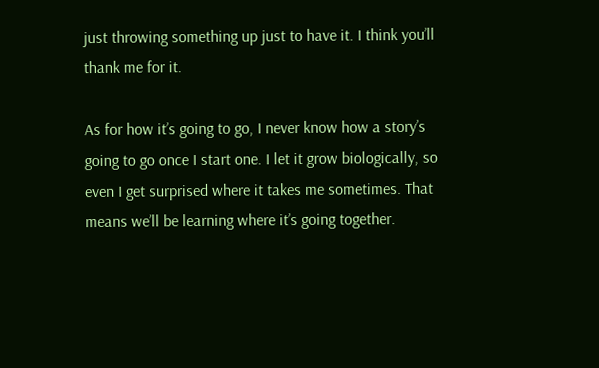just throwing something up just to have it. I think you’ll thank me for it.

As for how it’s going to go, I never know how a story’s going to go once I start one. I let it grow biologically, so even I get surprised where it takes me sometimes. That means we’ll be learning where it’s going together.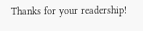Thanks for your readership!